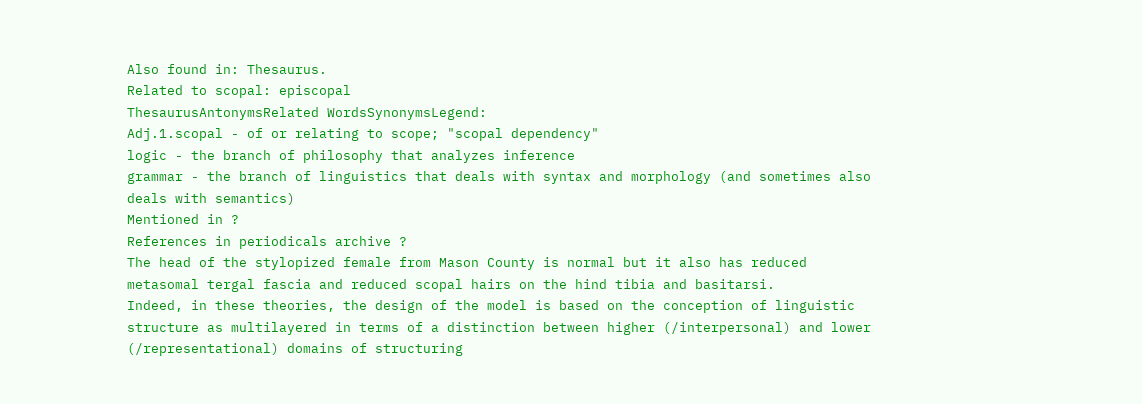Also found in: Thesaurus.
Related to scopal: episcopal
ThesaurusAntonymsRelated WordsSynonymsLegend:
Adj.1.scopal - of or relating to scope; "scopal dependency"
logic - the branch of philosophy that analyzes inference
grammar - the branch of linguistics that deals with syntax and morphology (and sometimes also deals with semantics)
Mentioned in ?
References in periodicals archive ?
The head of the stylopized female from Mason County is normal but it also has reduced metasomal tergal fascia and reduced scopal hairs on the hind tibia and basitarsi.
Indeed, in these theories, the design of the model is based on the conception of linguistic structure as multilayered in terms of a distinction between higher (/interpersonal) and lower (/representational) domains of structuring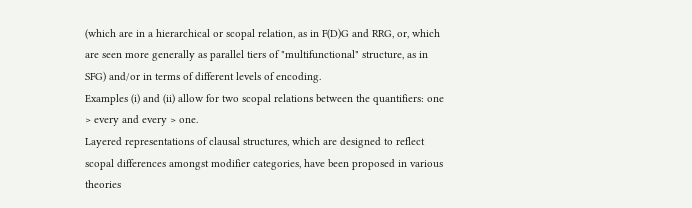(which are in a hierarchical or scopal relation, as in F(D)G and RRG, or, which are seen more generally as parallel tiers of "multifunctional" structure, as in SFG) and/or in terms of different levels of encoding.
Examples (i) and (ii) allow for two scopal relations between the quantifiers: one > every and every > one.
Layered representations of clausal structures, which are designed to reflect scopal differences amongst modifier categories, have been proposed in various theories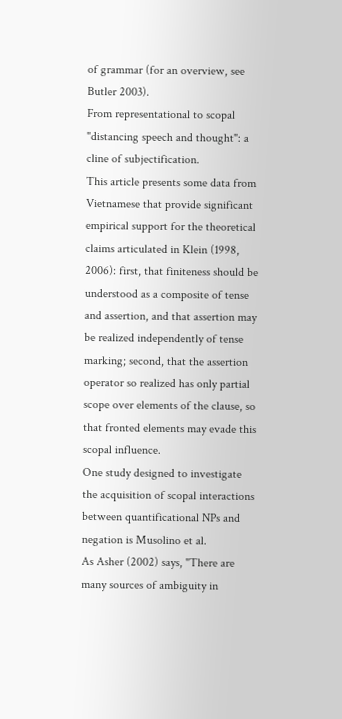of grammar (for an overview, see Butler 2003).
From representational to scopal "distancing speech and thought": a cline of subjectification.
This article presents some data from Vietnamese that provide significant empirical support for the theoretical claims articulated in Klein (1998, 2006): first, that finiteness should be understood as a composite of tense and assertion, and that assertion may be realized independently of tense marking; second, that the assertion operator so realized has only partial scope over elements of the clause, so that fronted elements may evade this scopal influence.
One study designed to investigate the acquisition of scopal interactions between quantificational NPs and negation is Musolino et al.
As Asher (2002) says, "There are many sources of ambiguity in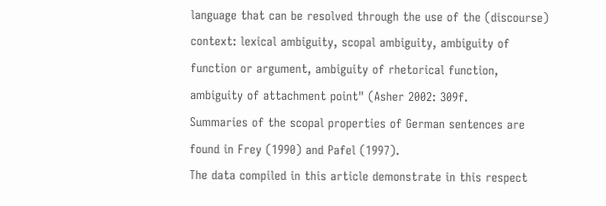language that can be resolved through the use of the (discourse) context: lexical ambiguity, scopal ambiguity, ambiguity of function or argument, ambiguity of rhetorical function, ambiguity of attachment point" (Asher 2002: 309f.
Summaries of the scopal properties of German sentences are found in Frey (1990) and Pafel (1997).
The data compiled in this article demonstrate in this respect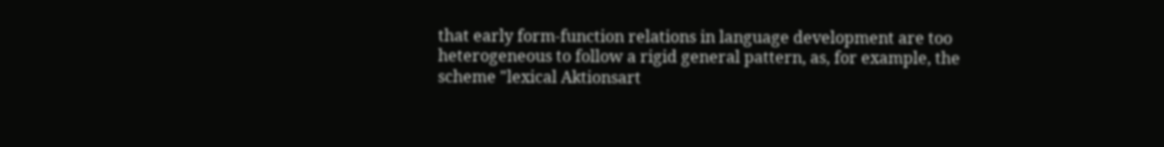that early form-function relations in language development are too heterogeneous to follow a rigid general pattern, as, for example, the scheme "lexical Aktionsart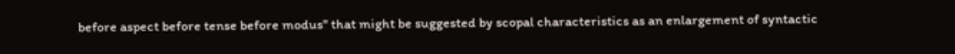before aspect before tense before modus" that might be suggested by scopal characteristics as an enlargement of syntactic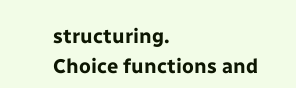structuring.
Choice functions and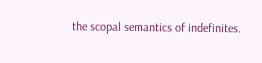the scopal semantics of indefinites.